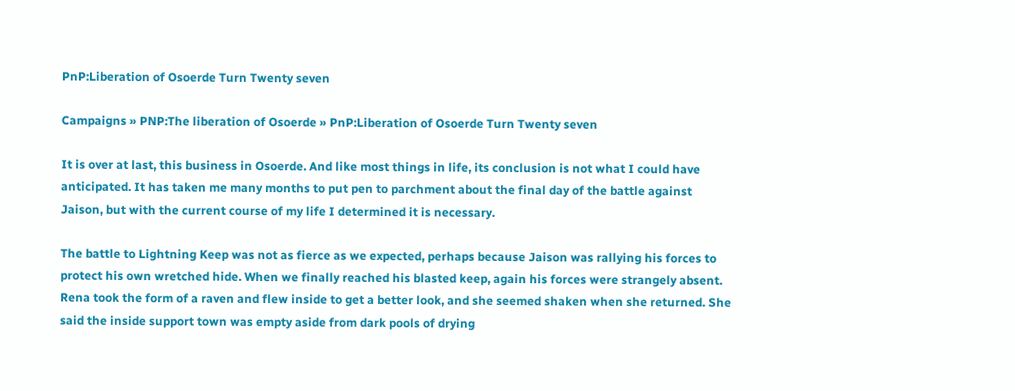PnP:Liberation of Osoerde Turn Twenty seven

Campaigns » PNP:The liberation of Osoerde » PnP:Liberation of Osoerde Turn Twenty seven

It is over at last, this business in Osoerde. And like most things in life, its conclusion is not what I could have anticipated. It has taken me many months to put pen to parchment about the final day of the battle against Jaison, but with the current course of my life I determined it is necessary.

The battle to Lightning Keep was not as fierce as we expected, perhaps because Jaison was rallying his forces to protect his own wretched hide. When we finally reached his blasted keep, again his forces were strangely absent. Rena took the form of a raven and flew inside to get a better look, and she seemed shaken when she returned. She said the inside support town was empty aside from dark pools of drying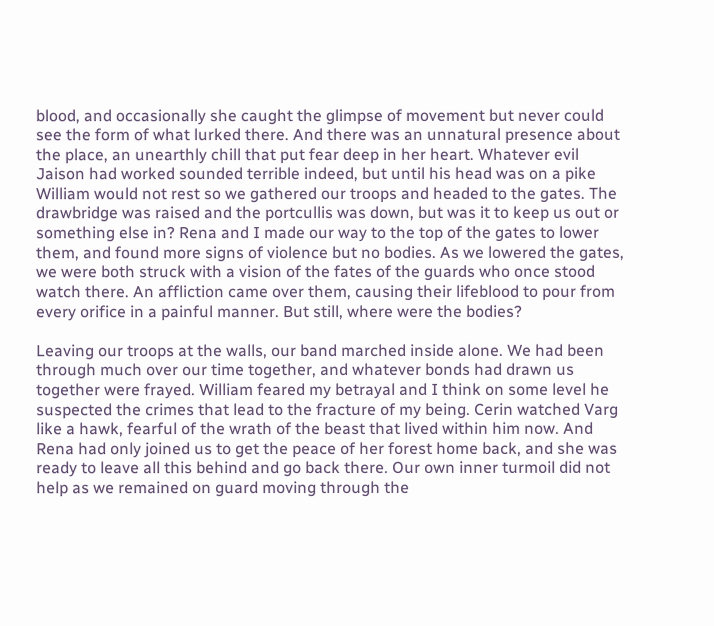blood, and occasionally she caught the glimpse of movement but never could see the form of what lurked there. And there was an unnatural presence about the place, an unearthly chill that put fear deep in her heart. Whatever evil Jaison had worked sounded terrible indeed, but until his head was on a pike William would not rest so we gathered our troops and headed to the gates. The drawbridge was raised and the portcullis was down, but was it to keep us out or something else in? Rena and I made our way to the top of the gates to lower them, and found more signs of violence but no bodies. As we lowered the gates, we were both struck with a vision of the fates of the guards who once stood watch there. An affliction came over them, causing their lifeblood to pour from every orifice in a painful manner. But still, where were the bodies?

Leaving our troops at the walls, our band marched inside alone. We had been through much over our time together, and whatever bonds had drawn us together were frayed. William feared my betrayal and I think on some level he suspected the crimes that lead to the fracture of my being. Cerin watched Varg like a hawk, fearful of the wrath of the beast that lived within him now. And Rena had only joined us to get the peace of her forest home back, and she was ready to leave all this behind and go back there. Our own inner turmoil did not help as we remained on guard moving through the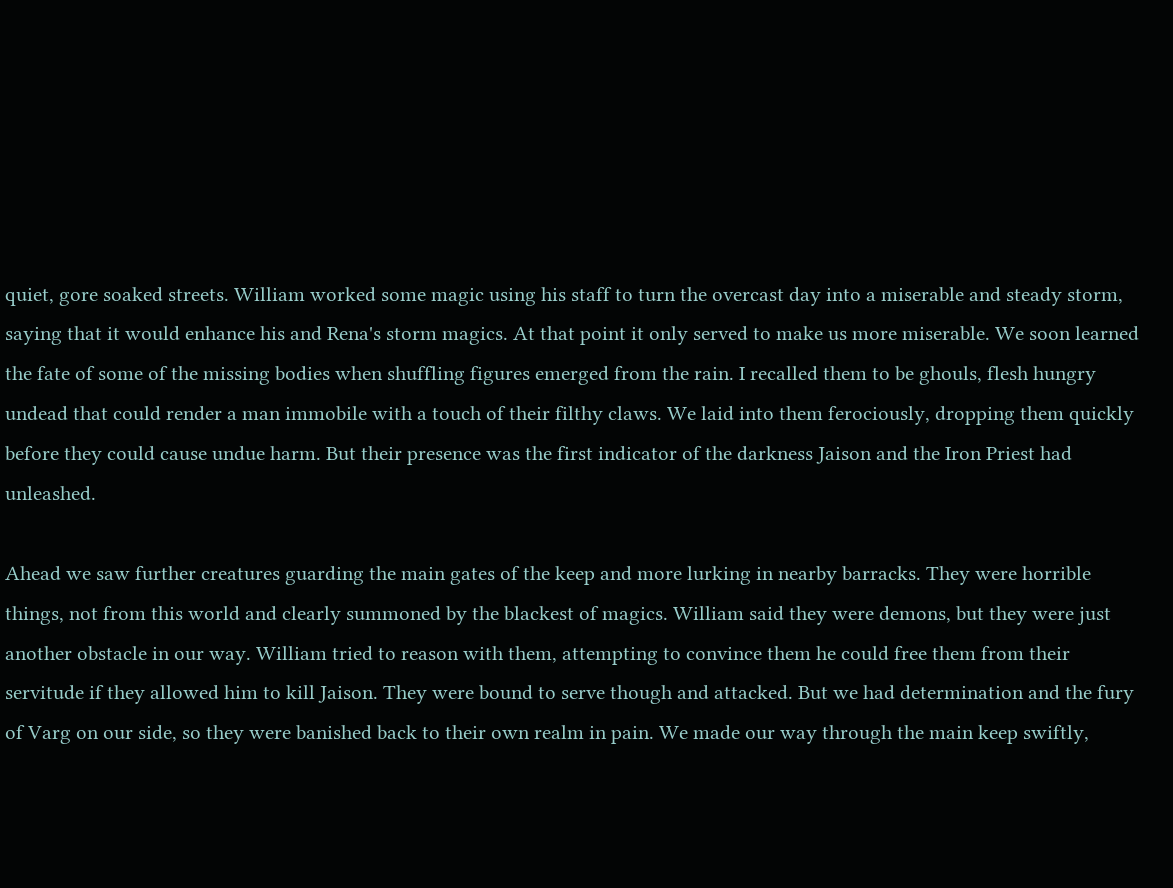quiet, gore soaked streets. William worked some magic using his staff to turn the overcast day into a miserable and steady storm, saying that it would enhance his and Rena's storm magics. At that point it only served to make us more miserable. We soon learned the fate of some of the missing bodies when shuffling figures emerged from the rain. I recalled them to be ghouls, flesh hungry undead that could render a man immobile with a touch of their filthy claws. We laid into them ferociously, dropping them quickly before they could cause undue harm. But their presence was the first indicator of the darkness Jaison and the Iron Priest had unleashed.

Ahead we saw further creatures guarding the main gates of the keep and more lurking in nearby barracks. They were horrible things, not from this world and clearly summoned by the blackest of magics. William said they were demons, but they were just another obstacle in our way. William tried to reason with them, attempting to convince them he could free them from their servitude if they allowed him to kill Jaison. They were bound to serve though and attacked. But we had determination and the fury of Varg on our side, so they were banished back to their own realm in pain. We made our way through the main keep swiftly,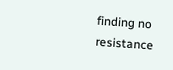finding no resistance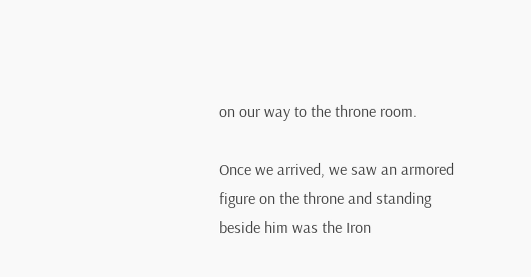on our way to the throne room.

Once we arrived, we saw an armored figure on the throne and standing beside him was the Iron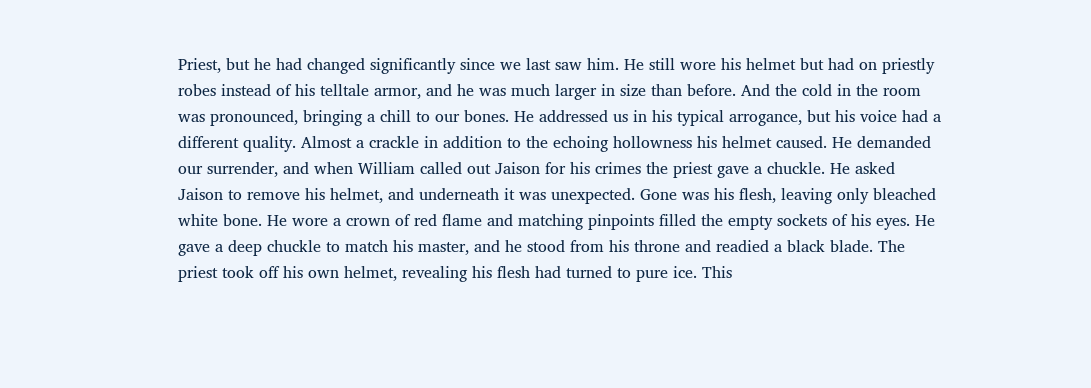Priest, but he had changed significantly since we last saw him. He still wore his helmet but had on priestly robes instead of his telltale armor, and he was much larger in size than before. And the cold in the room was pronounced, bringing a chill to our bones. He addressed us in his typical arrogance, but his voice had a different quality. Almost a crackle in addition to the echoing hollowness his helmet caused. He demanded our surrender, and when William called out Jaison for his crimes the priest gave a chuckle. He asked Jaison to remove his helmet, and underneath it was unexpected. Gone was his flesh, leaving only bleached white bone. He wore a crown of red flame and matching pinpoints filled the empty sockets of his eyes. He gave a deep chuckle to match his master, and he stood from his throne and readied a black blade. The priest took off his own helmet, revealing his flesh had turned to pure ice. This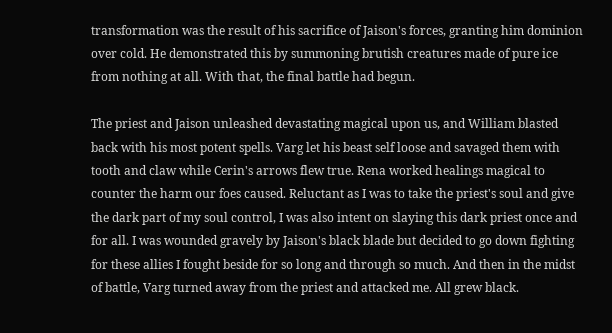transformation was the result of his sacrifice of Jaison's forces, granting him dominion over cold. He demonstrated this by summoning brutish creatures made of pure ice from nothing at all. With that, the final battle had begun.

The priest and Jaison unleashed devastating magical upon us, and William blasted back with his most potent spells. Varg let his beast self loose and savaged them with tooth and claw while Cerin's arrows flew true. Rena worked healings magical to counter the harm our foes caused. Reluctant as I was to take the priest's soul and give the dark part of my soul control, I was also intent on slaying this dark priest once and for all. I was wounded gravely by Jaison's black blade but decided to go down fighting for these allies I fought beside for so long and through so much. And then in the midst of battle, Varg turned away from the priest and attacked me. All grew black.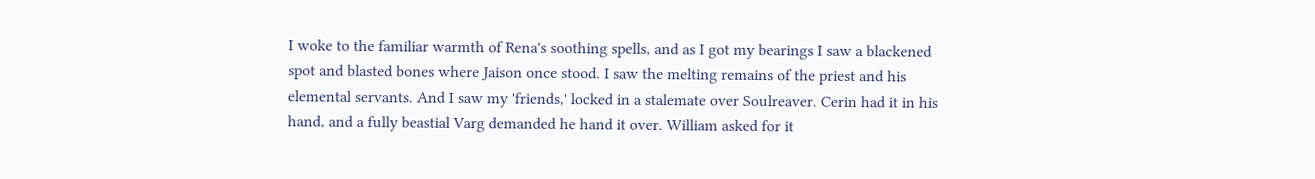I woke to the familiar warmth of Rena's soothing spells, and as I got my bearings I saw a blackened spot and blasted bones where Jaison once stood. I saw the melting remains of the priest and his elemental servants. And I saw my 'friends,' locked in a stalemate over Soulreaver. Cerin had it in his hand, and a fully beastial Varg demanded he hand it over. William asked for it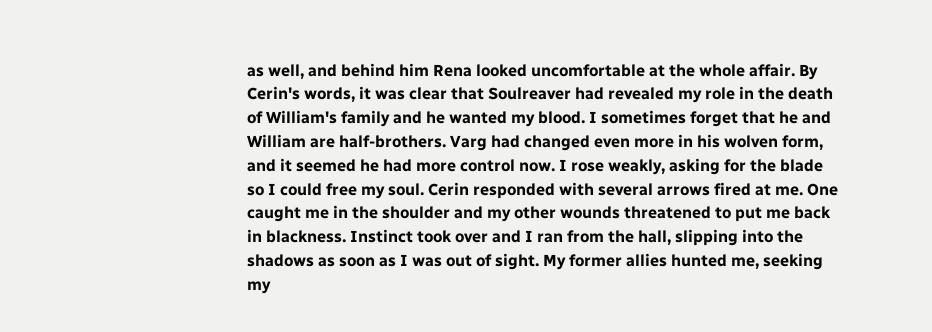as well, and behind him Rena looked uncomfortable at the whole affair. By Cerin's words, it was clear that Soulreaver had revealed my role in the death of William's family and he wanted my blood. I sometimes forget that he and William are half-brothers. Varg had changed even more in his wolven form, and it seemed he had more control now. I rose weakly, asking for the blade so I could free my soul. Cerin responded with several arrows fired at me. One caught me in the shoulder and my other wounds threatened to put me back in blackness. Instinct took over and I ran from the hall, slipping into the shadows as soon as I was out of sight. My former allies hunted me, seeking my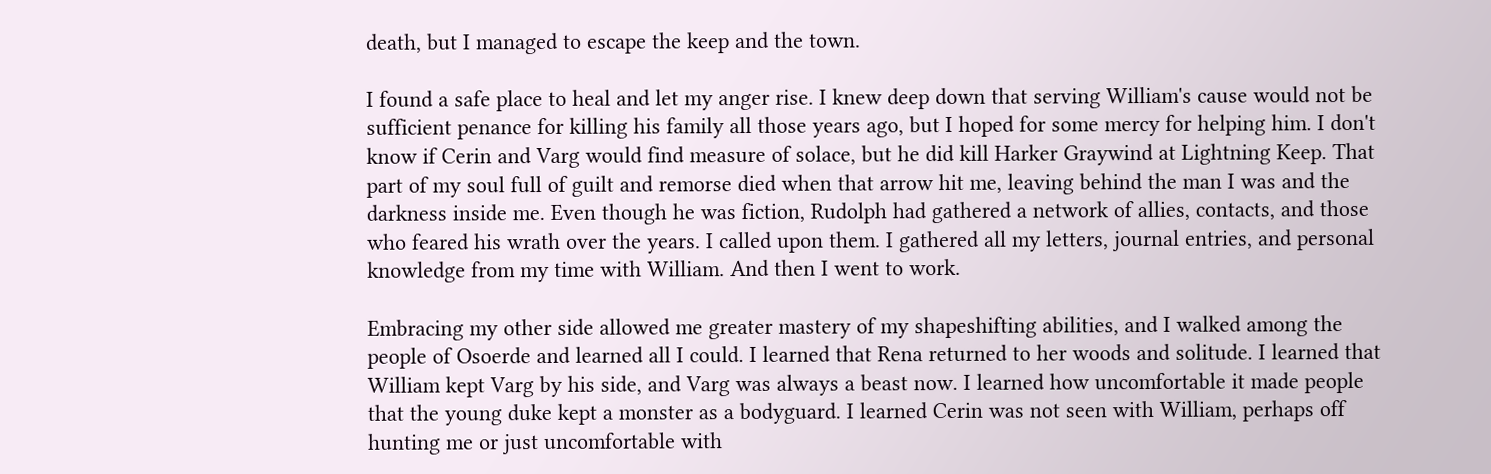death, but I managed to escape the keep and the town.

I found a safe place to heal and let my anger rise. I knew deep down that serving William's cause would not be sufficient penance for killing his family all those years ago, but I hoped for some mercy for helping him. I don't know if Cerin and Varg would find measure of solace, but he did kill Harker Graywind at Lightning Keep. That part of my soul full of guilt and remorse died when that arrow hit me, leaving behind the man I was and the darkness inside me. Even though he was fiction, Rudolph had gathered a network of allies, contacts, and those who feared his wrath over the years. I called upon them. I gathered all my letters, journal entries, and personal knowledge from my time with William. And then I went to work.

Embracing my other side allowed me greater mastery of my shapeshifting abilities, and I walked among the people of Osoerde and learned all I could. I learned that Rena returned to her woods and solitude. I learned that William kept Varg by his side, and Varg was always a beast now. I learned how uncomfortable it made people that the young duke kept a monster as a bodyguard. I learned Cerin was not seen with William, perhaps off hunting me or just uncomfortable with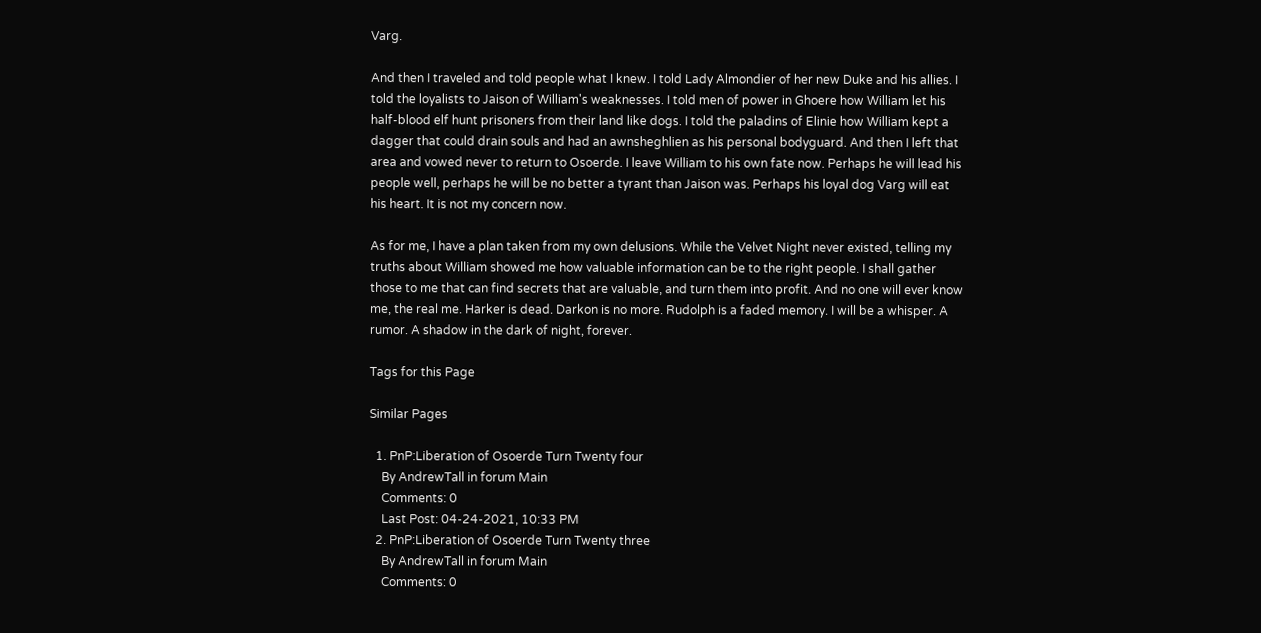Varg.

And then I traveled and told people what I knew. I told Lady Almondier of her new Duke and his allies. I told the loyalists to Jaison of William's weaknesses. I told men of power in Ghoere how William let his half-blood elf hunt prisoners from their land like dogs. I told the paladins of Elinie how William kept a dagger that could drain souls and had an awnsheghlien as his personal bodyguard. And then I left that area and vowed never to return to Osoerde. I leave William to his own fate now. Perhaps he will lead his people well, perhaps he will be no better a tyrant than Jaison was. Perhaps his loyal dog Varg will eat his heart. It is not my concern now.

As for me, I have a plan taken from my own delusions. While the Velvet Night never existed, telling my truths about William showed me how valuable information can be to the right people. I shall gather those to me that can find secrets that are valuable, and turn them into profit. And no one will ever know me, the real me. Harker is dead. Darkon is no more. Rudolph is a faded memory. I will be a whisper. A rumor. A shadow in the dark of night, forever.

Tags for this Page

Similar Pages

  1. PnP:Liberation of Osoerde Turn Twenty four
    By AndrewTall in forum Main
    Comments: 0
    Last Post: 04-24-2021, 10:33 PM
  2. PnP:Liberation of Osoerde Turn Twenty three
    By AndrewTall in forum Main
    Comments: 0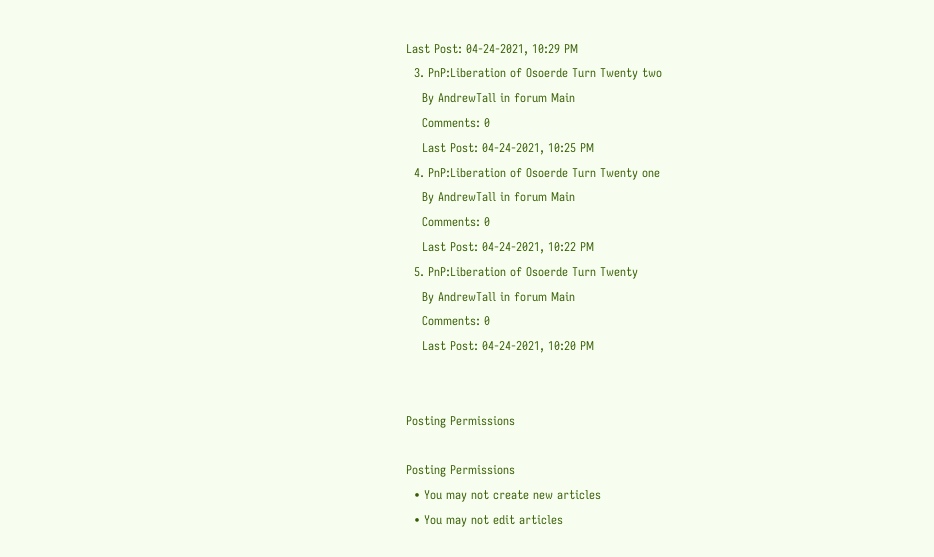Last Post: 04-24-2021, 10:29 PM
  3. PnP:Liberation of Osoerde Turn Twenty two
    By AndrewTall in forum Main
    Comments: 0
    Last Post: 04-24-2021, 10:25 PM
  4. PnP:Liberation of Osoerde Turn Twenty one
    By AndrewTall in forum Main
    Comments: 0
    Last Post: 04-24-2021, 10:22 PM
  5. PnP:Liberation of Osoerde Turn Twenty
    By AndrewTall in forum Main
    Comments: 0
    Last Post: 04-24-2021, 10:20 PM


Posting Permissions

Posting Permissions
  • You may not create new articles
  • You may not edit articles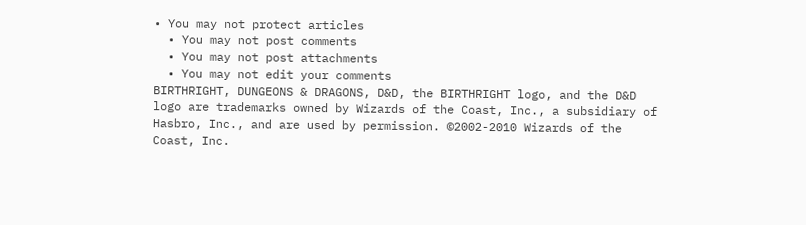• You may not protect articles
  • You may not post comments
  • You may not post attachments
  • You may not edit your comments
BIRTHRIGHT, DUNGEONS & DRAGONS, D&D, the BIRTHRIGHT logo, and the D&D logo are trademarks owned by Wizards of the Coast, Inc., a subsidiary of Hasbro, Inc., and are used by permission. ©2002-2010 Wizards of the Coast, Inc.